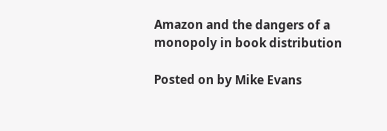Amazon and the dangers of a monopoly in book distribution

Posted on by Mike Evans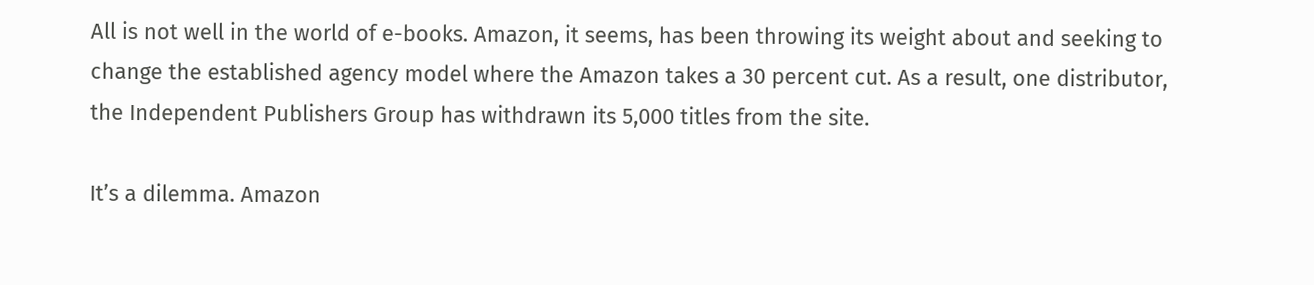All is not well in the world of e-books. Amazon, it seems, has been throwing its weight about and seeking to change the established agency model where the Amazon takes a 30 percent cut. As a result, one distributor, the Independent Publishers Group has withdrawn its 5,000 titles from the site.

It’s a dilemma. Amazon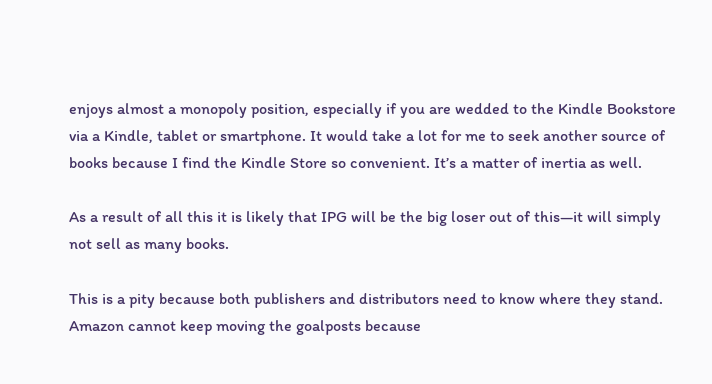enjoys almost a monopoly position, especially if you are wedded to the Kindle Bookstore via a Kindle, tablet or smartphone. It would take a lot for me to seek another source of books because I find the Kindle Store so convenient. It’s a matter of inertia as well.

As a result of all this it is likely that IPG will be the big loser out of this—it will simply not sell as many books.

This is a pity because both publishers and distributors need to know where they stand. Amazon cannot keep moving the goalposts because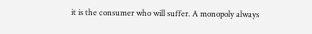it is the consumer who will suffer. A monopoly always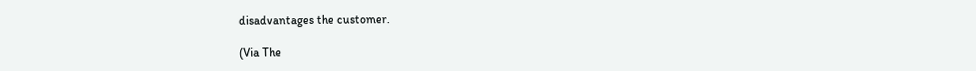disadvantages the customer.

(Via The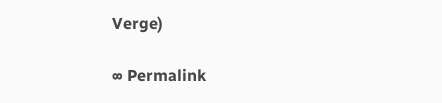Verge)

∞ Permalink